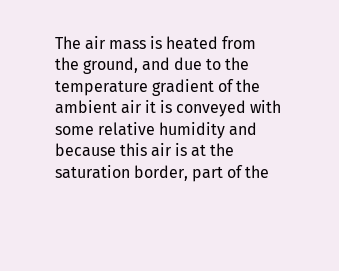The air mass is heated from the ground, and due to the temperature gradient of the ambient air it is conveyed with some relative humidity and because this air is at the saturation border, part of the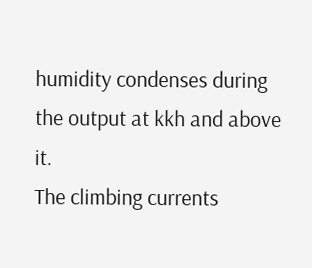humidity condenses during the output at kkh and above it.
The climbing currents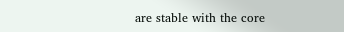are stable with the core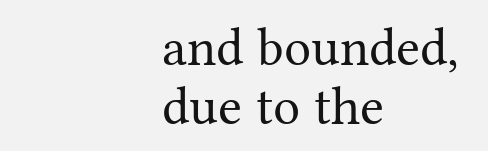and bounded, due to the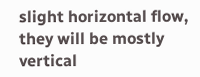slight horizontal flow, they will be mostly vertical